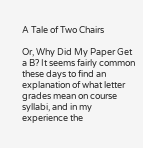A Tale of Two Chairs

Or, Why Did My Paper Get a B? It seems fairly common these days to find an explanation of what letter grades mean on course syllabi, and in my experience the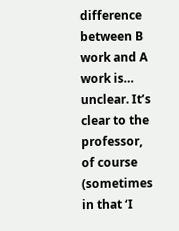difference between B work and A work is… unclear. It’s clear to the professor, of course (sometimes in that ‘I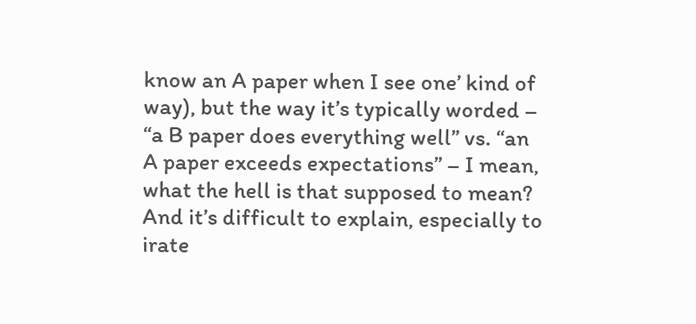know an A paper when I see one’ kind of way), but the way it’s typically worded – “a B paper does everything well” vs. “an A paper exceeds expectations” – I mean, what the hell is that supposed to mean? And it’s difficult to explain, especially to irate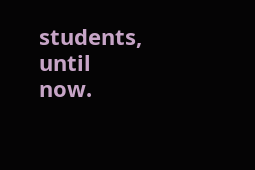students, until now.